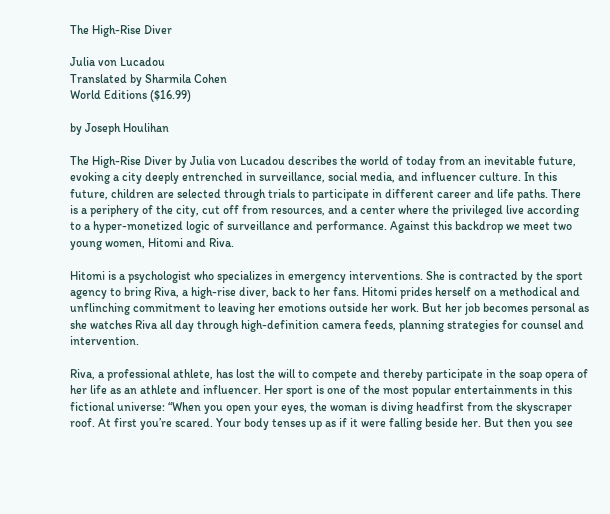The High-Rise Diver

Julia von Lucadou
Translated by Sharmila Cohen
World Editions ($16.99)

by Joseph Houlihan

The High-Rise Diver by Julia von Lucadou describes the world of today from an inevitable future, evoking a city deeply entrenched in surveillance, social media, and influencer culture. In this future, children are selected through trials to participate in different career and life paths. There is a periphery of the city, cut off from resources, and a center where the privileged live according to a hyper-monetized logic of surveillance and performance. Against this backdrop we meet two young women, Hitomi and Riva.

Hitomi is a psychologist who specializes in emergency interventions. She is contracted by the sport agency to bring Riva, a high-rise diver, back to her fans. Hitomi prides herself on a methodical and unflinching commitment to leaving her emotions outside her work. But her job becomes personal as she watches Riva all day through high-definition camera feeds, planning strategies for counsel and intervention.

Riva, a professional athlete, has lost the will to compete and thereby participate in the soap opera of her life as an athlete and influencer. Her sport is one of the most popular entertainments in this fictional universe: “When you open your eyes, the woman is diving headfirst from the skyscraper roof. At first you’re scared. Your body tenses up as if it were falling beside her. But then you see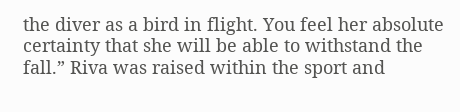the diver as a bird in flight. You feel her absolute certainty that she will be able to withstand the fall.” Riva was raised within the sport and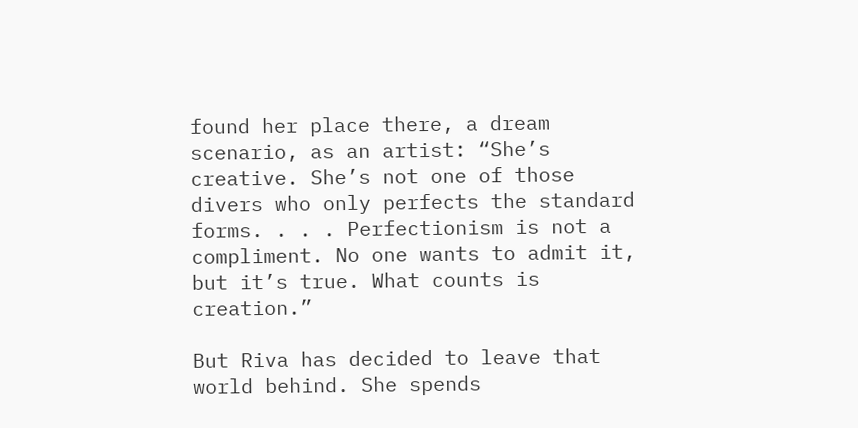found her place there, a dream scenario, as an artist: “She’s creative. She’s not one of those divers who only perfects the standard forms. . . . Perfectionism is not a compliment. No one wants to admit it, but it’s true. What counts is creation.”

But Riva has decided to leave that world behind. She spends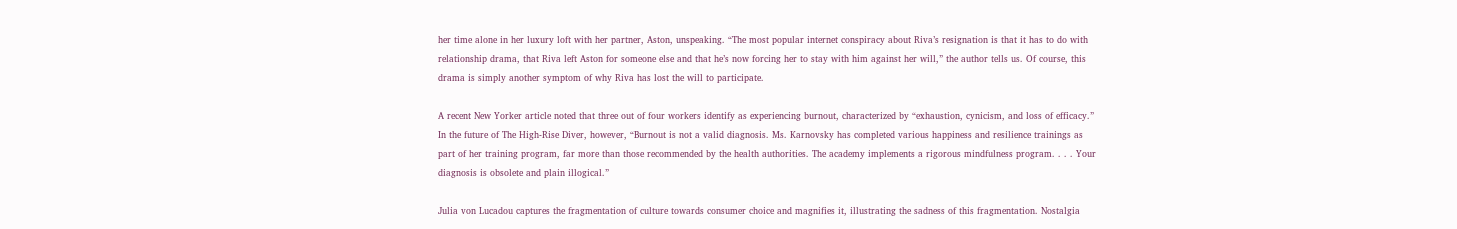her time alone in her luxury loft with her partner, Aston, unspeaking. “The most popular internet conspiracy about Riva’s resignation is that it has to do with relationship drama, that Riva left Aston for someone else and that he’s now forcing her to stay with him against her will,” the author tells us. Of course, this drama is simply another symptom of why Riva has lost the will to participate.

A recent New Yorker article noted that three out of four workers identify as experiencing burnout, characterized by “exhaustion, cynicism, and loss of efficacy.” In the future of The High-Rise Diver, however, “Burnout is not a valid diagnosis. Ms. Karnovsky has completed various happiness and resilience trainings as part of her training program, far more than those recommended by the health authorities. The academy implements a rigorous mindfulness program. . . . Your diagnosis is obsolete and plain illogical.”

Julia von Lucadou captures the fragmentation of culture towards consumer choice and magnifies it, illustrating the sadness of this fragmentation. Nostalgia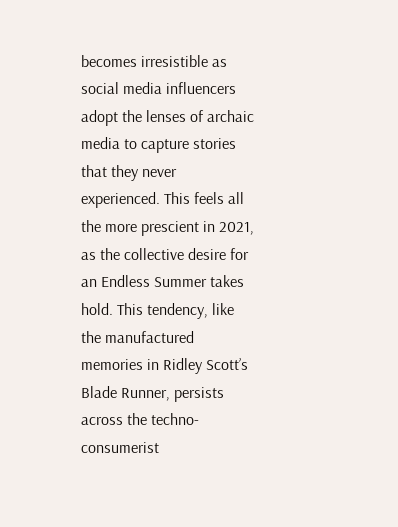becomes irresistible as social media influencers adopt the lenses of archaic media to capture stories that they never experienced. This feels all the more prescient in 2021, as the collective desire for an Endless Summer takes hold. This tendency, like the manufactured memories in Ridley Scott’s Blade Runner, persists across the techno-consumerist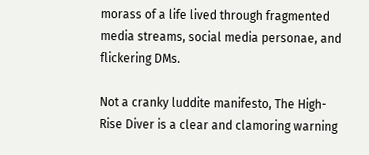morass of a life lived through fragmented media streams, social media personae, and flickering DMs.

Not a cranky luddite manifesto, The High-Rise Diver is a clear and clamoring warning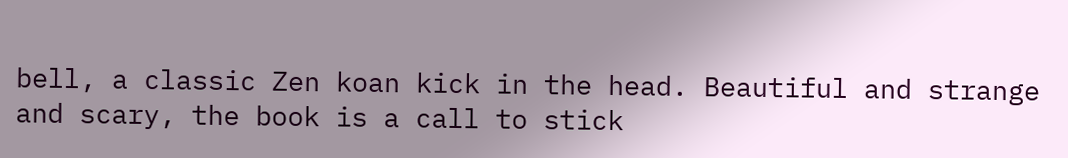bell, a classic Zen koan kick in the head. Beautiful and strange and scary, the book is a call to stick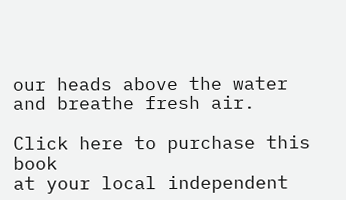our heads above the water and breathe fresh air.

Click here to purchase this book
at your local independent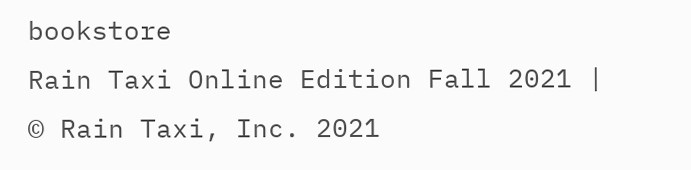bookstore
Rain Taxi Online Edition Fall 2021 | © Rain Taxi, Inc. 2021